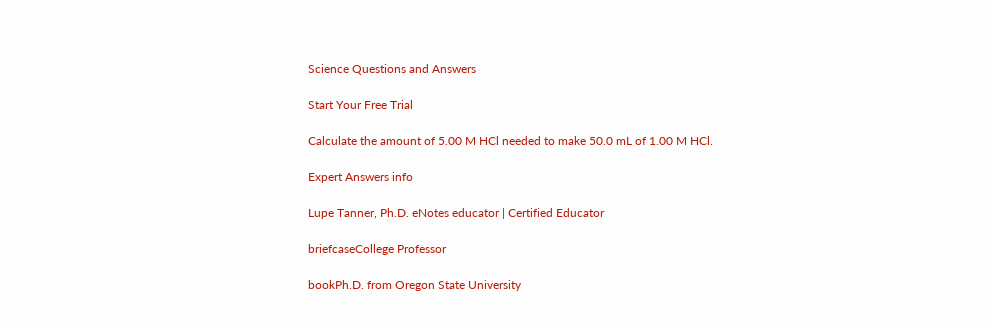Science Questions and Answers

Start Your Free Trial

Calculate the amount of 5.00 M HCl needed to make 50.0 mL of 1.00 M HCl.

Expert Answers info

Lupe Tanner, Ph.D. eNotes educator | Certified Educator

briefcaseCollege Professor

bookPh.D. from Oregon State University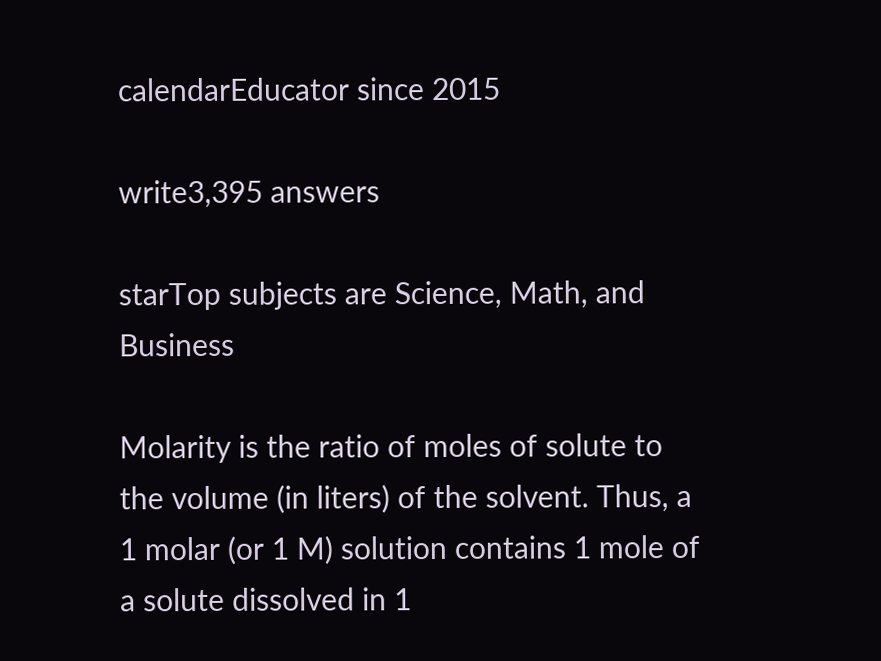calendarEducator since 2015

write3,395 answers

starTop subjects are Science, Math, and Business

Molarity is the ratio of moles of solute to the volume (in liters) of the solvent. Thus, a 1 molar (or 1 M) solution contains 1 mole of a solute dissolved in 1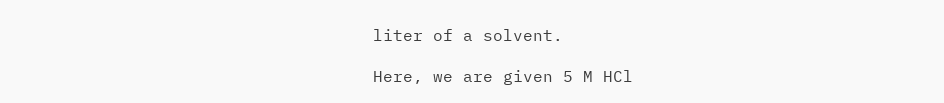liter of a solvent.

Here, we are given 5 M HCl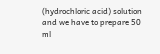(hydrochloric acid) solution and we have to prepare 50 ml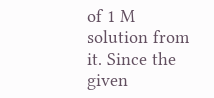of 1 M solution from it. Since the given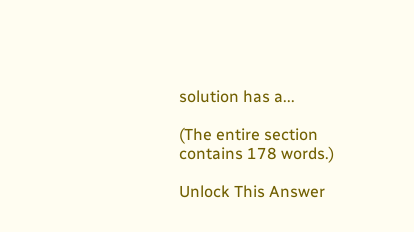solution has a...

(The entire section contains 178 words.)

Unlock This Answer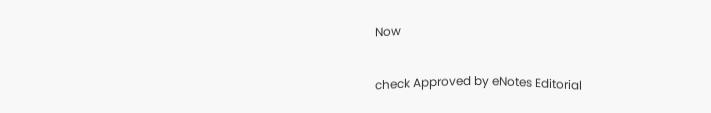Now

check Approved by eNotes Editorial